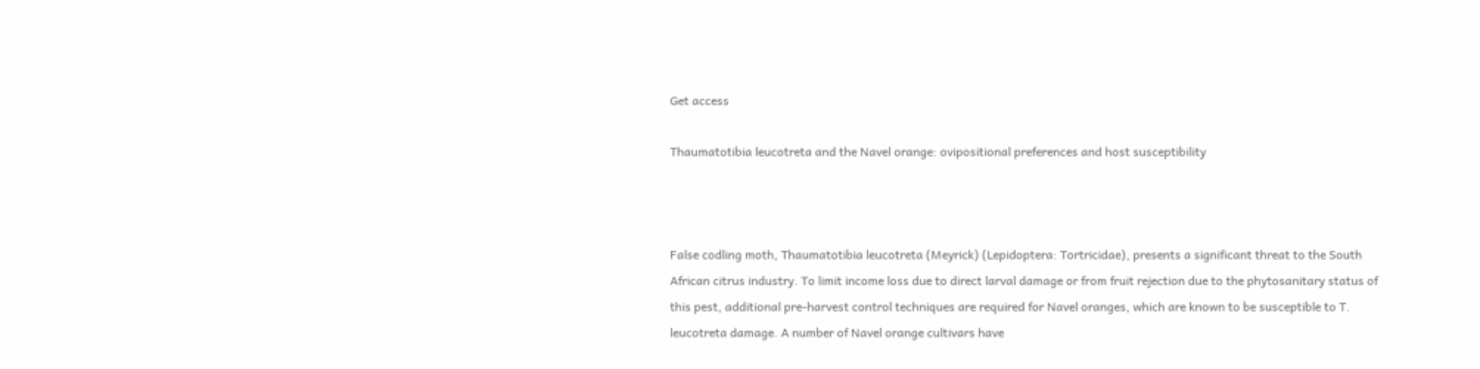Get access

Thaumatotibia leucotreta and the Navel orange: ovipositional preferences and host susceptibility



False codling moth, Thaumatotibia leucotreta (Meyrick) (Lepidoptera: Tortricidae), presents a significant threat to the South African citrus industry. To limit income loss due to direct larval damage or from fruit rejection due to the phytosanitary status of this pest, additional pre-harvest control techniques are required for Navel oranges, which are known to be susceptible to T. leucotreta damage. A number of Navel orange cultivars have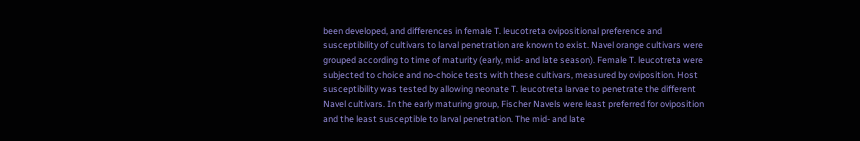been developed, and differences in female T. leucotreta ovipositional preference and susceptibility of cultivars to larval penetration are known to exist. Navel orange cultivars were grouped according to time of maturity (early, mid- and late season). Female T. leucotreta were subjected to choice and no-choice tests with these cultivars, measured by oviposition. Host susceptibility was tested by allowing neonate T. leucotreta larvae to penetrate the different Navel cultivars. In the early maturing group, Fischer Navels were least preferred for oviposition and the least susceptible to larval penetration. The mid- and late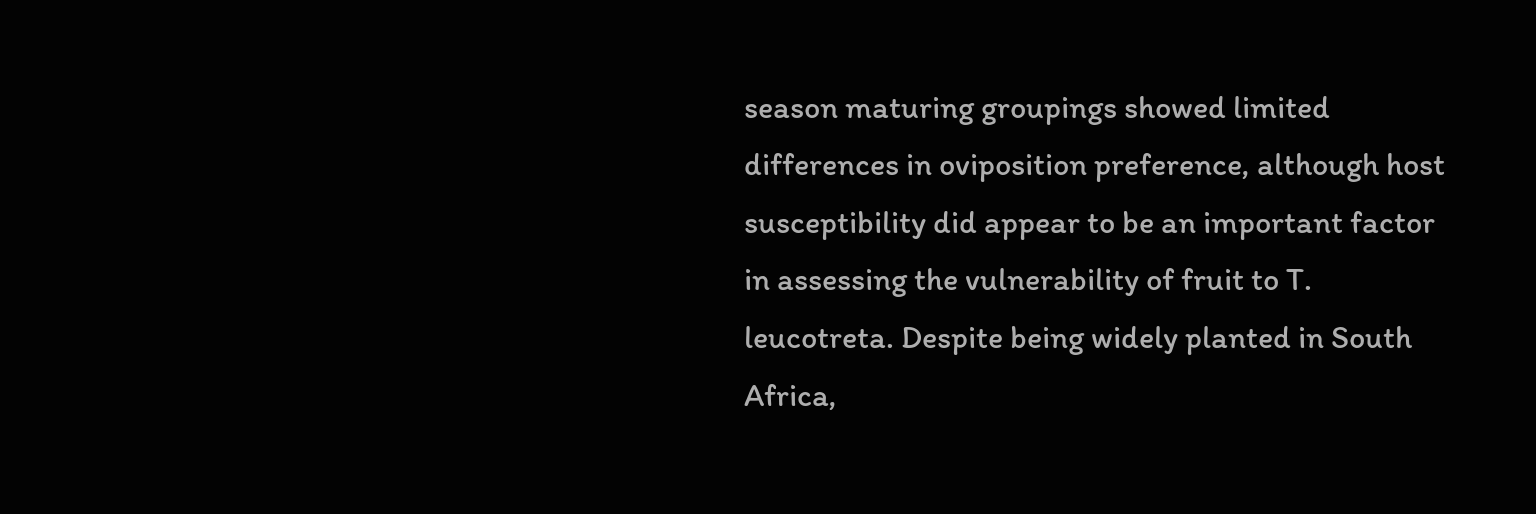season maturing groupings showed limited differences in oviposition preference, although host susceptibility did appear to be an important factor in assessing the vulnerability of fruit to T. leucotreta. Despite being widely planted in South Africa,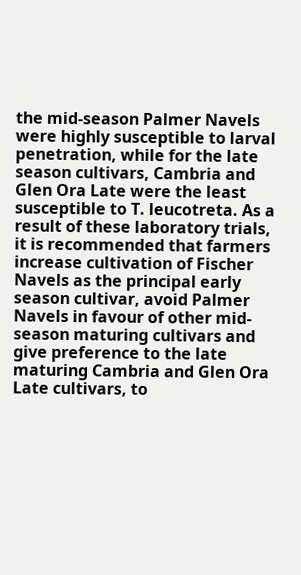the mid-season Palmer Navels were highly susceptible to larval penetration, while for the late season cultivars, Cambria and Glen Ora Late were the least susceptible to T. leucotreta. As a result of these laboratory trials, it is recommended that farmers increase cultivation of Fischer Navels as the principal early season cultivar, avoid Palmer Navels in favour of other mid-season maturing cultivars and give preference to the late maturing Cambria and Glen Ora Late cultivars, to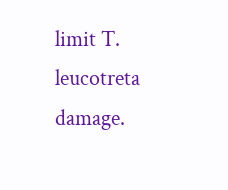limit T. leucotreta damage.